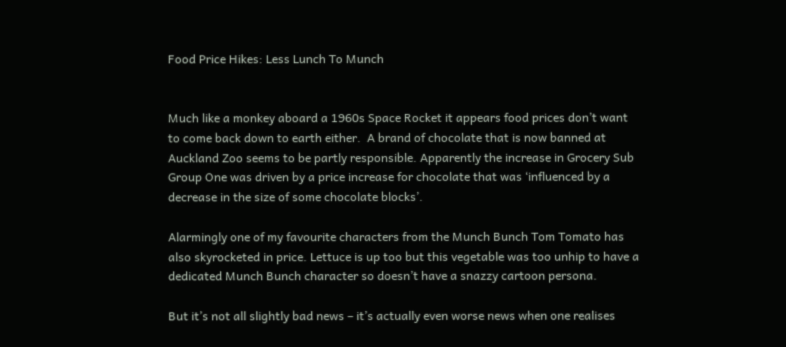Food Price Hikes: Less Lunch To Munch


Much like a monkey aboard a 1960s Space Rocket it appears food prices don’t want to come back down to earth either.  A brand of chocolate that is now banned at Auckland Zoo seems to be partly responsible. Apparently the increase in Grocery Sub Group One was driven by a price increase for chocolate that was ‘influenced by a decrease in the size of some chocolate blocks’.

Alarmingly one of my favourite characters from the Munch Bunch Tom Tomato has also skyrocketed in price. Lettuce is up too but this vegetable was too unhip to have a dedicated Munch Bunch character so doesn’t have a snazzy cartoon persona.

But it’s not all slightly bad news – it’s actually even worse news when one realises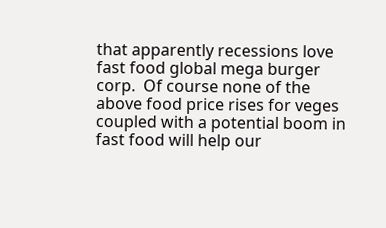that apparently recessions love fast food global mega burger corp.  Of course none of the above food price rises for veges coupled with a potential boom in fast food will help our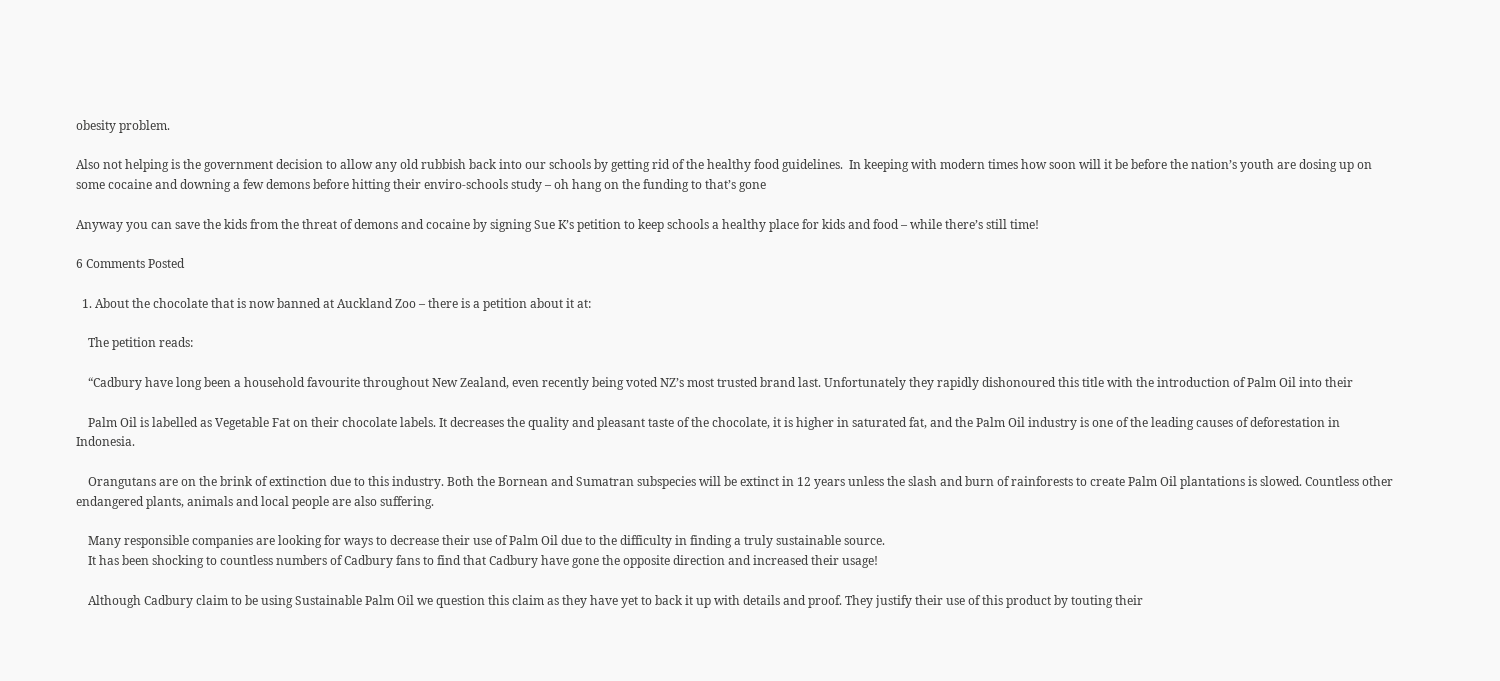obesity problem.

Also not helping is the government decision to allow any old rubbish back into our schools by getting rid of the healthy food guidelines.  In keeping with modern times how soon will it be before the nation’s youth are dosing up on some cocaine and downing a few demons before hitting their enviro-schools study – oh hang on the funding to that’s gone

Anyway you can save the kids from the threat of demons and cocaine by signing Sue K’s petition to keep schools a healthy place for kids and food – while there’s still time!

6 Comments Posted

  1. About the chocolate that is now banned at Auckland Zoo – there is a petition about it at:

    The petition reads:

    “Cadbury have long been a household favourite throughout New Zealand, even recently being voted NZ’s most trusted brand last. Unfortunately they rapidly dishonoured this title with the introduction of Palm Oil into their

    Palm Oil is labelled as Vegetable Fat on their chocolate labels. It decreases the quality and pleasant taste of the chocolate, it is higher in saturated fat, and the Palm Oil industry is one of the leading causes of deforestation in Indonesia.

    Orangutans are on the brink of extinction due to this industry. Both the Bornean and Sumatran subspecies will be extinct in 12 years unless the slash and burn of rainforests to create Palm Oil plantations is slowed. Countless other endangered plants, animals and local people are also suffering.

    Many responsible companies are looking for ways to decrease their use of Palm Oil due to the difficulty in finding a truly sustainable source.
    It has been shocking to countless numbers of Cadbury fans to find that Cadbury have gone the opposite direction and increased their usage!

    Although Cadbury claim to be using Sustainable Palm Oil we question this claim as they have yet to back it up with details and proof. They justify their use of this product by touting their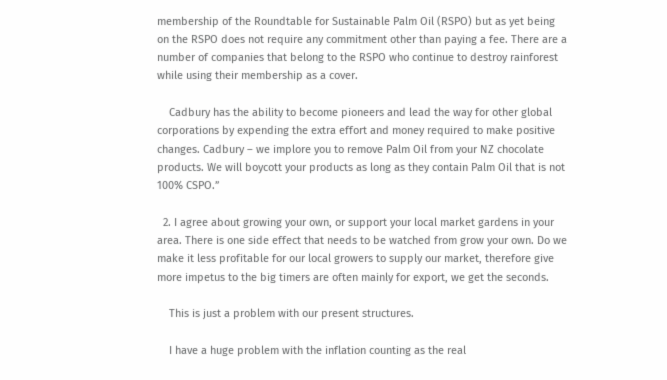membership of the Roundtable for Sustainable Palm Oil (RSPO) but as yet being on the RSPO does not require any commitment other than paying a fee. There are a number of companies that belong to the RSPO who continue to destroy rainforest while using their membership as a cover.

    Cadbury has the ability to become pioneers and lead the way for other global corporations by expending the extra effort and money required to make positive changes. Cadbury – we implore you to remove Palm Oil from your NZ chocolate products. We will boycott your products as long as they contain Palm Oil that is not 100% CSPO.”

  2. I agree about growing your own, or support your local market gardens in your area. There is one side effect that needs to be watched from grow your own. Do we make it less profitable for our local growers to supply our market, therefore give more impetus to the big timers are often mainly for export, we get the seconds.

    This is just a problem with our present structures.

    I have a huge problem with the inflation counting as the real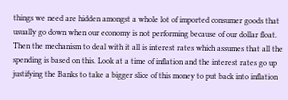things we need are hidden amongst a whole lot of imported consumer goods that usually go down when our economy is not performing because of our dollar float. Then the mechanism to deal with it all is interest rates which assumes that all the spending is based on this. Look at a time of inflation and the interest rates go up justifying the Banks to take a bigger slice of this money to put back into inflation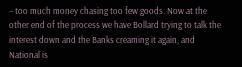– too much money chasing too few goods. Now at the other end of the process we have Bollard trying to talk the interest down and the Banks creaming it again, and National is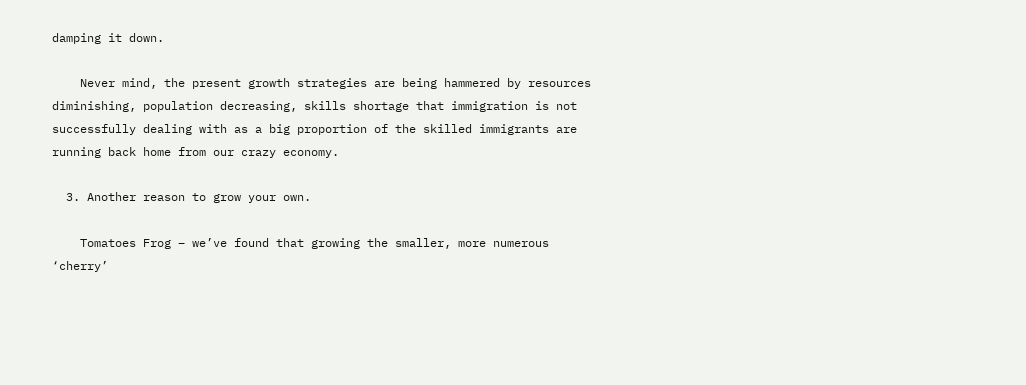damping it down.

    Never mind, the present growth strategies are being hammered by resources diminishing, population decreasing, skills shortage that immigration is not successfully dealing with as a big proportion of the skilled immigrants are running back home from our crazy economy.

  3. Another reason to grow your own.

    Tomatoes Frog – we’ve found that growing the smaller, more numerous ‘cherry’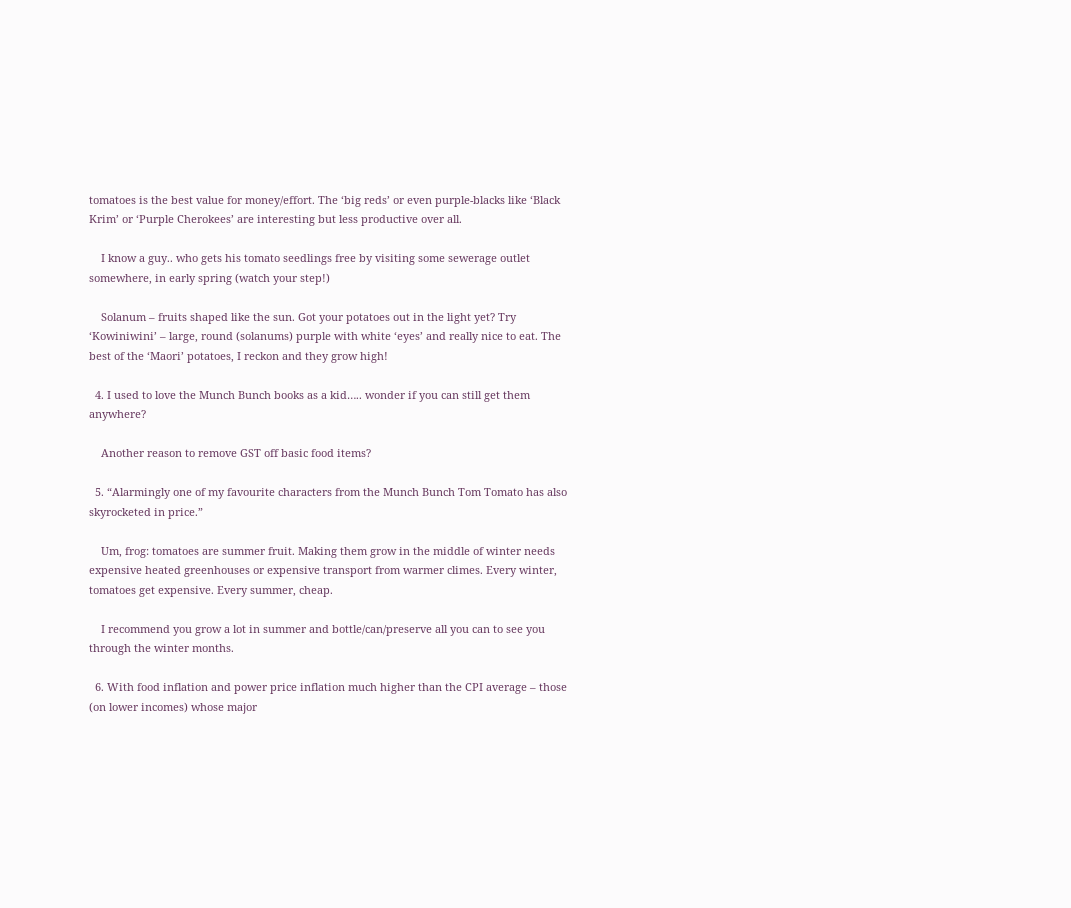tomatoes is the best value for money/effort. The ‘big reds’ or even purple-blacks like ‘Black Krim’ or ‘Purple Cherokees’ are interesting but less productive over all.

    I know a guy.. who gets his tomato seedlings free by visiting some sewerage outlet somewhere, in early spring (watch your step!)

    Solanum – fruits shaped like the sun. Got your potatoes out in the light yet? Try ‘Kowiniwini’ – large, round (solanums) purple with white ‘eyes’ and really nice to eat. The best of the ‘Maori’ potatoes, I reckon and they grow high!

  4. I used to love the Munch Bunch books as a kid….. wonder if you can still get them anywhere?

    Another reason to remove GST off basic food items?

  5. “Alarmingly one of my favourite characters from the Munch Bunch Tom Tomato has also skyrocketed in price.”

    Um, frog: tomatoes are summer fruit. Making them grow in the middle of winter needs expensive heated greenhouses or expensive transport from warmer climes. Every winter, tomatoes get expensive. Every summer, cheap.

    I recommend you grow a lot in summer and bottle/can/preserve all you can to see you through the winter months.

  6. With food inflation and power price inflation much higher than the CPI average – those (on lower incomes) whose major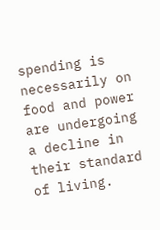spending is necessarily on food and power are undergoing a decline in their standard of living.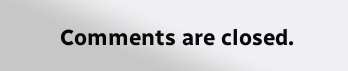Comments are closed.